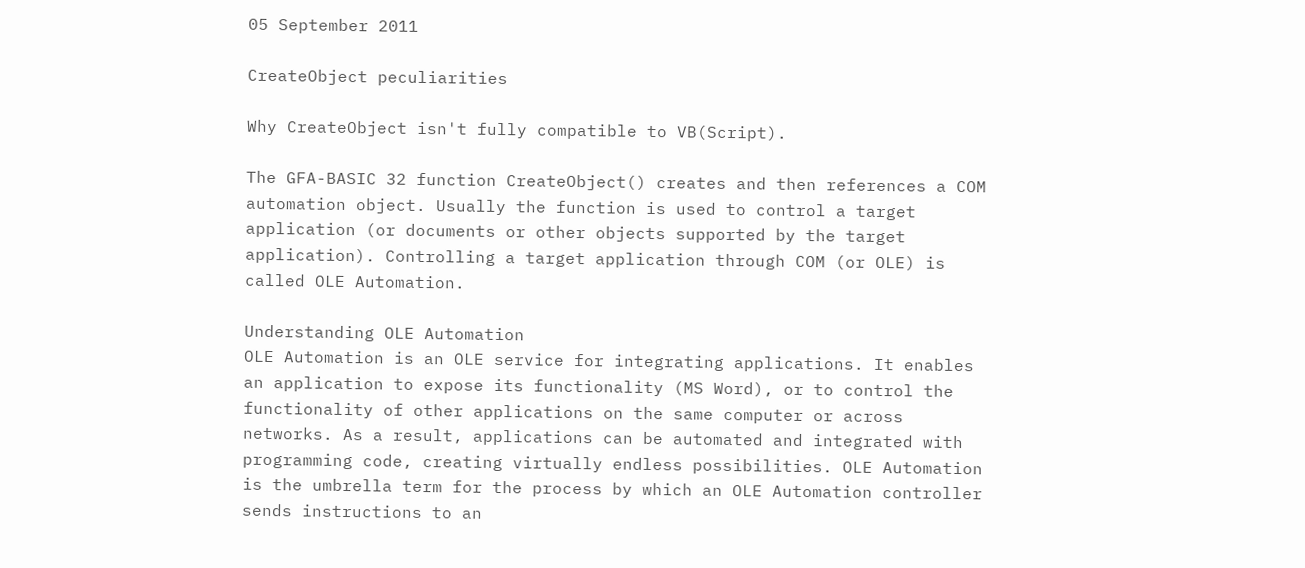05 September 2011

CreateObject peculiarities

Why CreateObject isn't fully compatible to VB(Script).

The GFA-BASIC 32 function CreateObject() creates and then references a COM automation object. Usually the function is used to control a target application (or documents or other objects supported by the target application). Controlling a target application through COM (or OLE) is called OLE Automation.

Understanding OLE Automation
OLE Automation is an OLE service for integrating applications. It enables an application to expose its functionality (MS Word), or to control the functionality of other applications on the same computer or across networks. As a result, applications can be automated and integrated with programming code, creating virtually endless possibilities. OLE Automation is the umbrella term for the process by which an OLE Automation controller sends instructions to an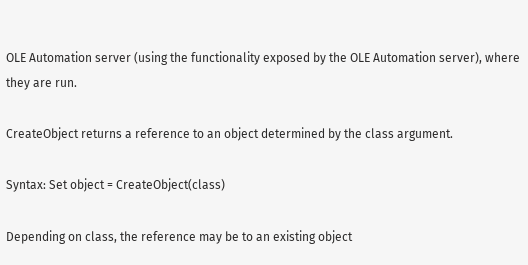OLE Automation server (using the functionality exposed by the OLE Automation server), where they are run.

CreateObject returns a reference to an object determined by the class argument.

Syntax: Set object = CreateObject(class)

Depending on class, the reference may be to an existing object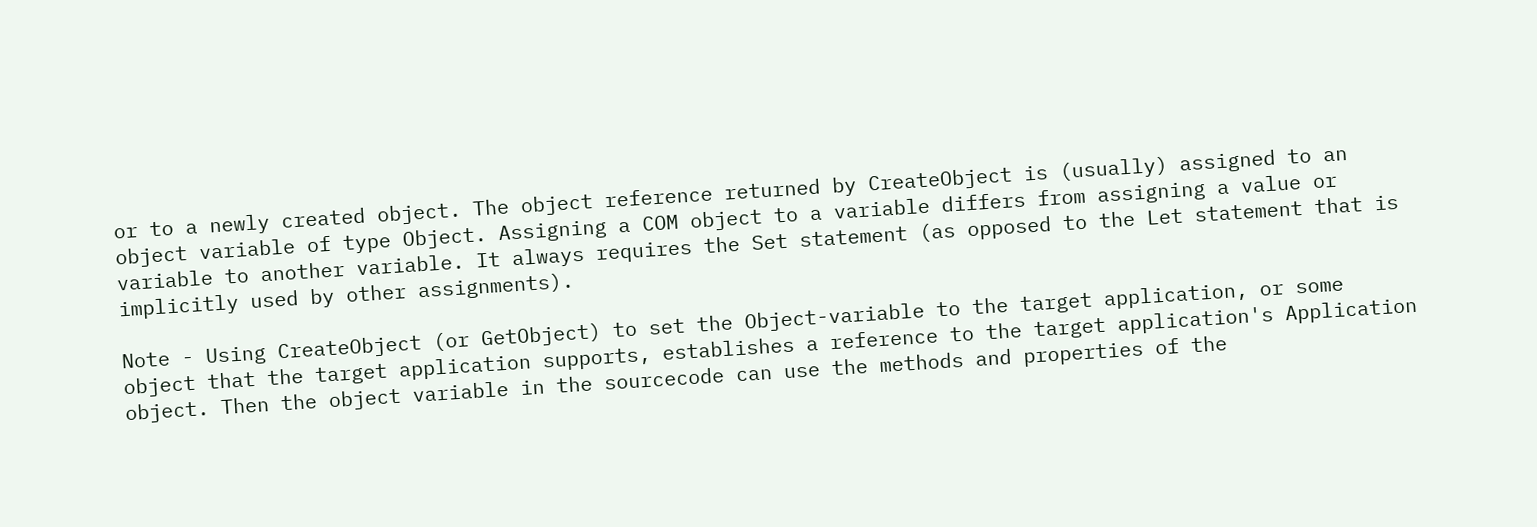or to a newly created object. The object reference returned by CreateObject is (usually) assigned to an object variable of type Object. Assigning a COM object to a variable differs from assigning a value or variable to another variable. It always requires the Set statement (as opposed to the Let statement that is implicitly used by other assignments).

Note - Using CreateObject (or GetObject) to set the Object-variable to the target application, or some object that the target application supports, establishes a reference to the target application's Application object. Then the object variable in the sourcecode can use the methods and properties of the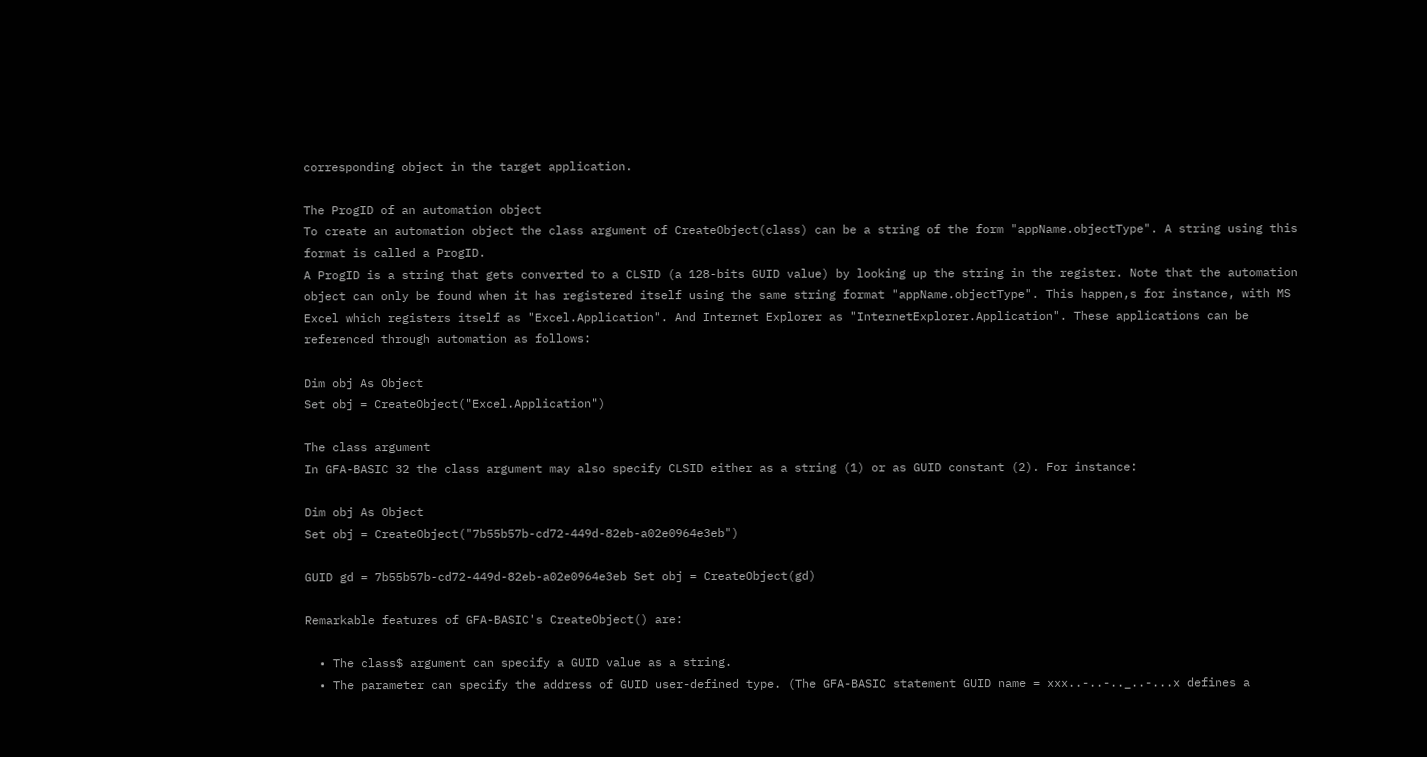corresponding object in the target application.

The ProgID of an automation object
To create an automation object the class argument of CreateObject(class) can be a string of the form "appName.objectType". A string using this format is called a ProgID.
A ProgID is a string that gets converted to a CLSID (a 128-bits GUID value) by looking up the string in the register. Note that the automation object can only be found when it has registered itself using the same string format "appName.objectType". This happen,s for instance, with MS Excel which registers itself as "Excel.Application". And Internet Explorer as "InternetExplorer.Application". These applications can be referenced through automation as follows:

Dim obj As Object
Set obj = CreateObject("Excel.Application")

The class argument
In GFA-BASIC 32 the class argument may also specify CLSID either as a string (1) or as GUID constant (2). For instance:

Dim obj As Object
Set obj = CreateObject("7b55b57b-cd72-449d-82eb-a02e0964e3eb")

GUID gd = 7b55b57b-cd72-449d-82eb-a02e0964e3eb Set obj = CreateObject(gd)

Remarkable features of GFA-BASIC's CreateObject() are:

  • The class$ argument can specify a GUID value as a string.
  • The parameter can specify the address of GUID user-defined type. (The GFA-BASIC statement GUID name = xxx..-..-.._..-...x defines a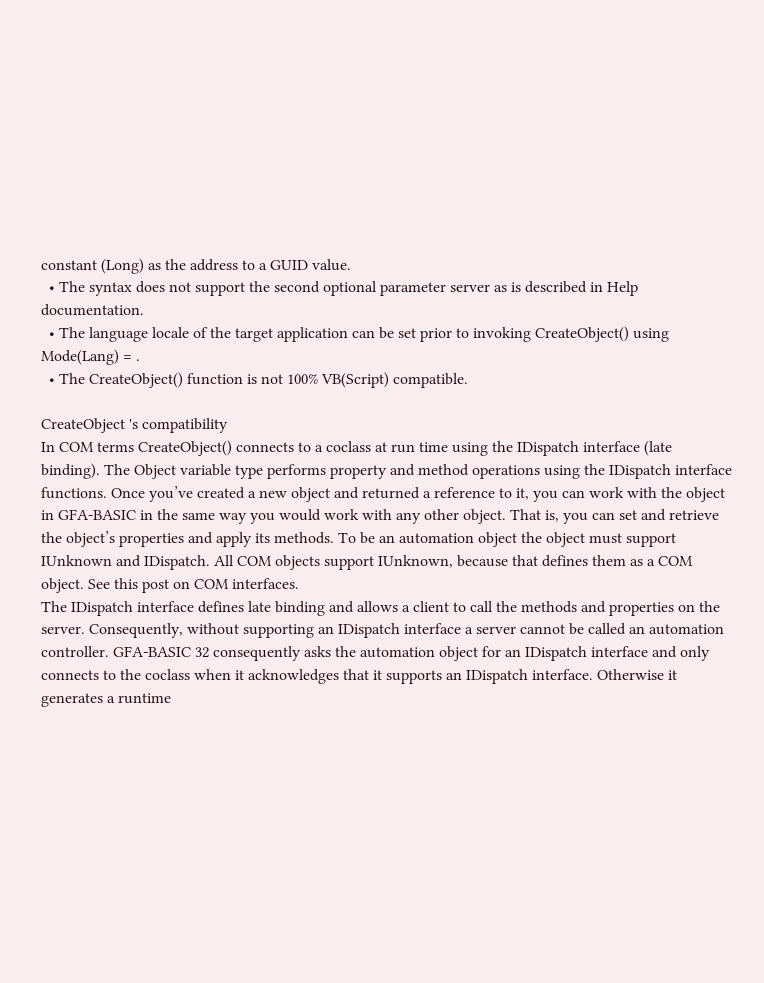constant (Long) as the address to a GUID value.
  • The syntax does not support the second optional parameter server as is described in Help documentation.
  • The language locale of the target application can be set prior to invoking CreateObject() using Mode(Lang) = .
  • The CreateObject() function is not 100% VB(Script) compatible.

CreateObject 's compatibility
In COM terms CreateObject() connects to a coclass at run time using the IDispatch interface (late binding). The Object variable type performs property and method operations using the IDispatch interface functions. Once you’ve created a new object and returned a reference to it, you can work with the object in GFA-BASIC in the same way you would work with any other object. That is, you can set and retrieve the object’s properties and apply its methods. To be an automation object the object must support IUnknown and IDispatch. All COM objects support IUnknown, because that defines them as a COM object. See this post on COM interfaces.
The IDispatch interface defines late binding and allows a client to call the methods and properties on the server. Consequently, without supporting an IDispatch interface a server cannot be called an automation controller. GFA-BASIC 32 consequently asks the automation object for an IDispatch interface and only connects to the coclass when it acknowledges that it supports an IDispatch interface. Otherwise it generates a runtime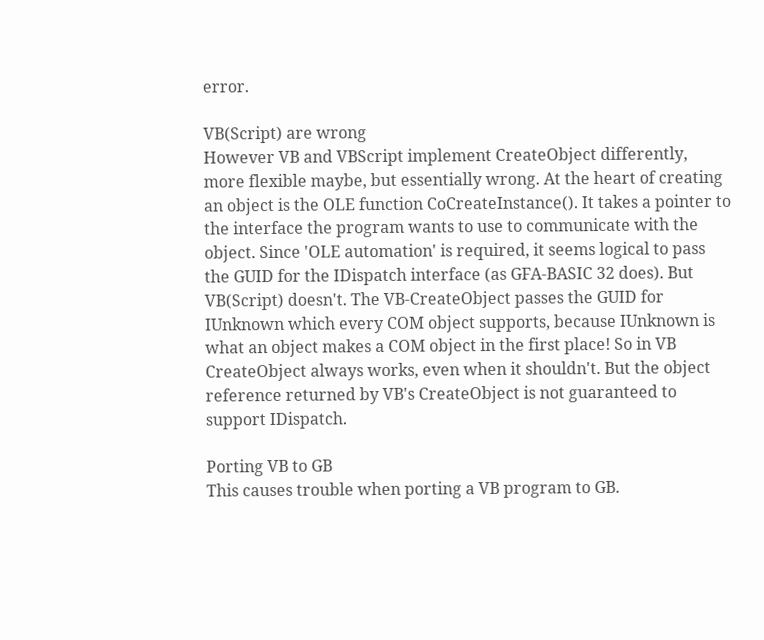error.

VB(Script) are wrong
However VB and VBScript implement CreateObject differently, more flexible maybe, but essentially wrong. At the heart of creating an object is the OLE function CoCreateInstance(). It takes a pointer to the interface the program wants to use to communicate with the object. Since 'OLE automation' is required, it seems logical to pass the GUID for the IDispatch interface (as GFA-BASIC 32 does). But VB(Script) doesn't. The VB-CreateObject passes the GUID for IUnknown which every COM object supports, because IUnknown is what an object makes a COM object in the first place! So in VB CreateObject always works, even when it shouldn't. But the object reference returned by VB's CreateObject is not guaranteed to support IDispatch.

Porting VB to GB
This causes trouble when porting a VB program to GB.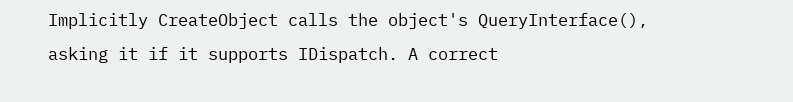Implicitly CreateObject calls the object's QueryInterface(), asking it if it supports IDispatch. A correct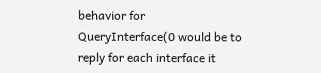behavior for QueryInterface(0 would be to reply for each interface it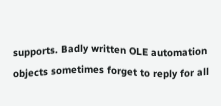supports. Badly written OLE automation objects sometimes forget to reply for all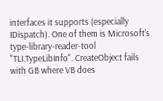interfaces it supports (especially IDispatch). One of them is Microsoft's type-library-reader-tool  "TLI.TypeLibInfo". CreateObject fails with GB where VB does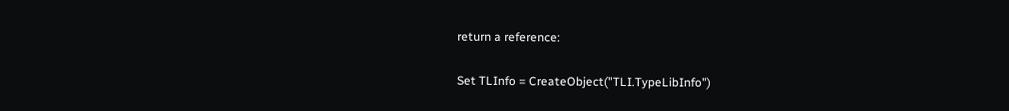return a reference:

Set TLInfo = CreateObject("TLI.TypeLibInfo")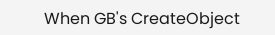When GB's CreateObject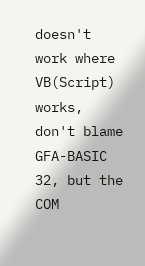doesn't work where VB(Script) works, don't blame GFA-BASIC 32, but the COM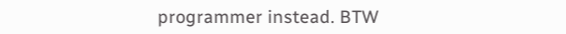programmer instead. BTW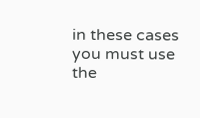in these cases you must use the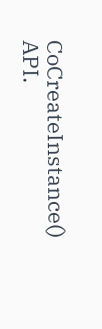CoCreateInstance() API.